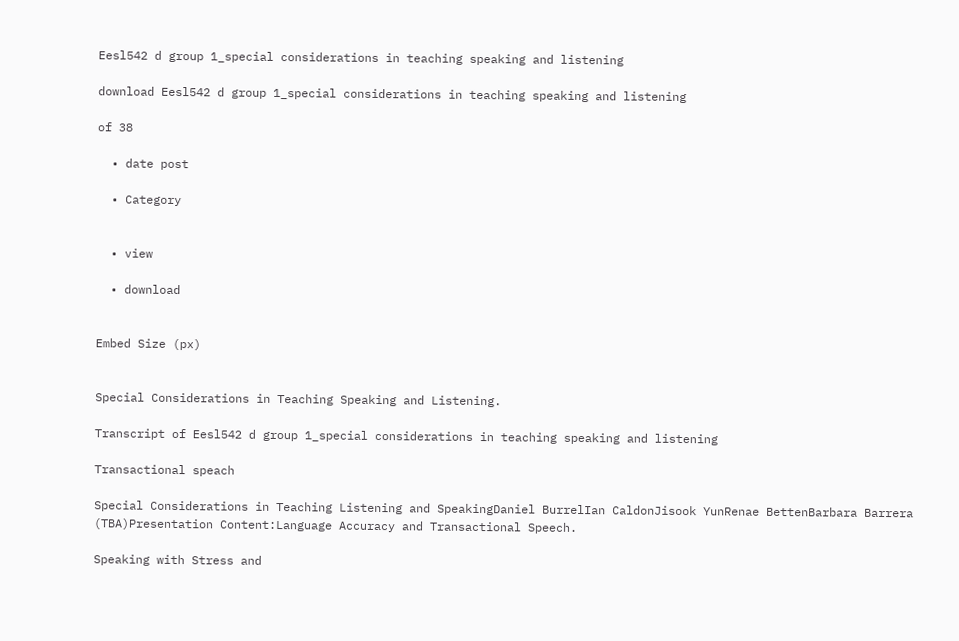Eesl542 d group 1_special considerations in teaching speaking and listening

download Eesl542 d group 1_special considerations in teaching speaking and listening

of 38

  • date post

  • Category


  • view

  • download


Embed Size (px)


Special Considerations in Teaching Speaking and Listening.

Transcript of Eesl542 d group 1_special considerations in teaching speaking and listening

Transactional speach

Special Considerations in Teaching Listening and SpeakingDaniel BurrelIan CaldonJisook YunRenae BettenBarbara Barrera (TBA)Presentation Content:Language Accuracy and Transactional Speech.

Speaking with Stress and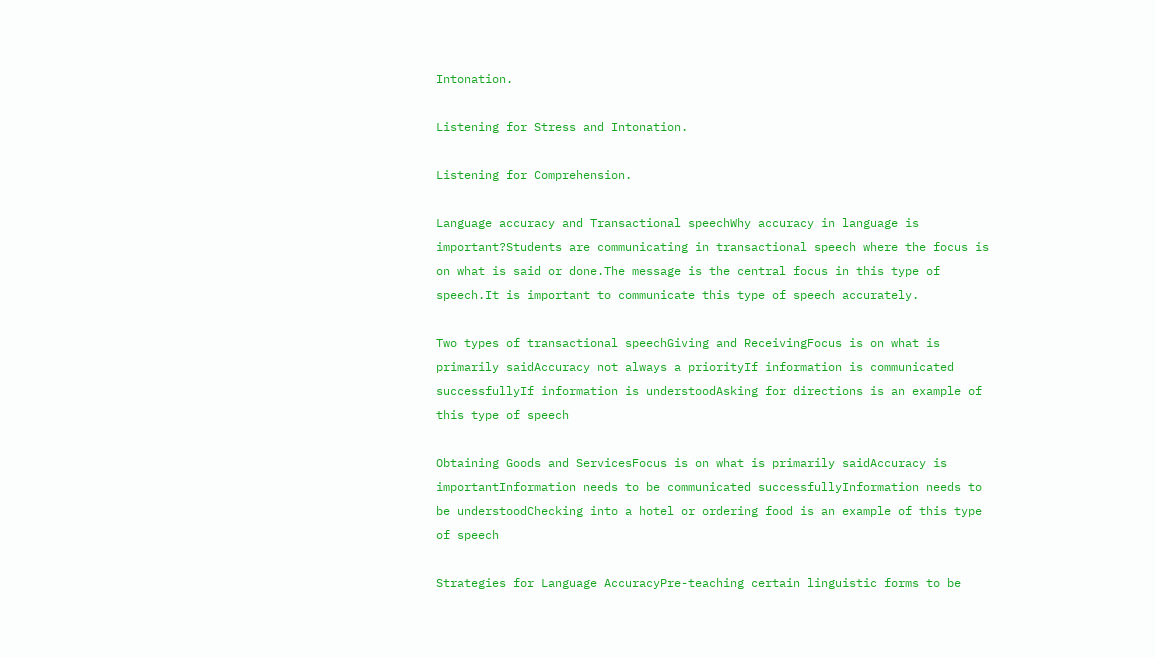Intonation.

Listening for Stress and Intonation.

Listening for Comprehension.

Language accuracy and Transactional speechWhy accuracy in language is important?Students are communicating in transactional speech where the focus is on what is said or done.The message is the central focus in this type of speech.It is important to communicate this type of speech accurately.

Two types of transactional speechGiving and ReceivingFocus is on what is primarily saidAccuracy not always a priorityIf information is communicated successfullyIf information is understoodAsking for directions is an example of this type of speech

Obtaining Goods and ServicesFocus is on what is primarily saidAccuracy is importantInformation needs to be communicated successfullyInformation needs to be understoodChecking into a hotel or ordering food is an example of this type of speech

Strategies for Language AccuracyPre-teaching certain linguistic forms to be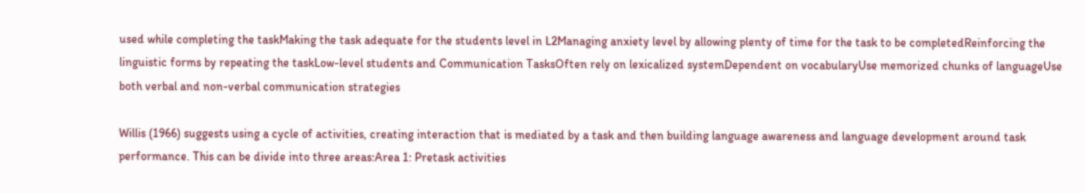used while completing the taskMaking the task adequate for the students level in L2Managing anxiety level by allowing plenty of time for the task to be completedReinforcing the linguistic forms by repeating the taskLow-level students and Communication TasksOften rely on lexicalized systemDependent on vocabularyUse memorized chunks of languageUse both verbal and non-verbal communication strategies

Willis (1966) suggests using a cycle of activities, creating interaction that is mediated by a task and then building language awareness and language development around task performance. This can be divide into three areas:Area 1: Pretask activities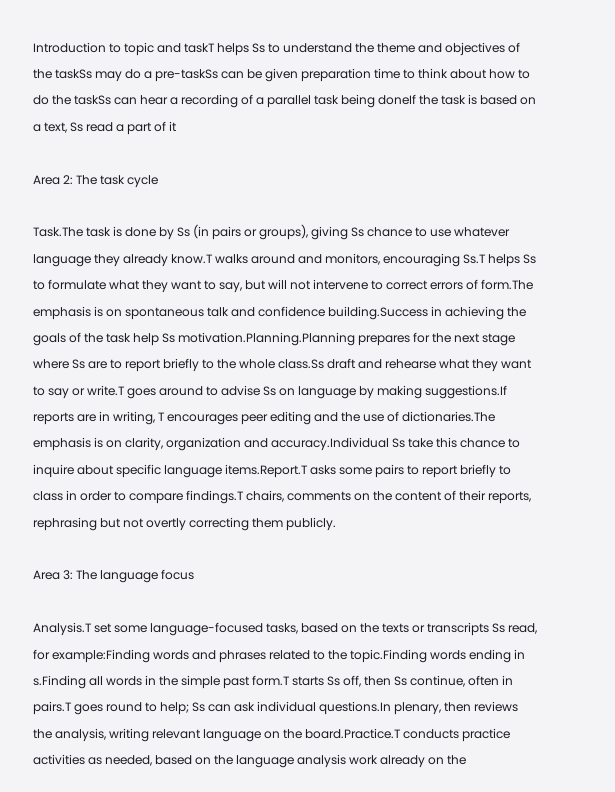Introduction to topic and taskT helps Ss to understand the theme and objectives of the taskSs may do a pre-taskSs can be given preparation time to think about how to do the taskSs can hear a recording of a parallel task being doneIf the task is based on a text, Ss read a part of it

Area 2: The task cycle

Task.The task is done by Ss (in pairs or groups), giving Ss chance to use whatever language they already know.T walks around and monitors, encouraging Ss.T helps Ss to formulate what they want to say, but will not intervene to correct errors of form.The emphasis is on spontaneous talk and confidence building.Success in achieving the goals of the task help Ss motivation.Planning.Planning prepares for the next stage where Ss are to report briefly to the whole class.Ss draft and rehearse what they want to say or write.T goes around to advise Ss on language by making suggestions.If reports are in writing, T encourages peer editing and the use of dictionaries.The emphasis is on clarity, organization and accuracy.Individual Ss take this chance to inquire about specific language items.Report.T asks some pairs to report briefly to class in order to compare findings.T chairs, comments on the content of their reports, rephrasing but not overtly correcting them publicly.

Area 3: The language focus

Analysis.T set some language-focused tasks, based on the texts or transcripts Ss read, for example:Finding words and phrases related to the topic.Finding words ending in s.Finding all words in the simple past form.T starts Ss off, then Ss continue, often in pairs.T goes round to help; Ss can ask individual questions.In plenary, then reviews the analysis, writing relevant language on the board.Practice.T conducts practice activities as needed, based on the language analysis work already on the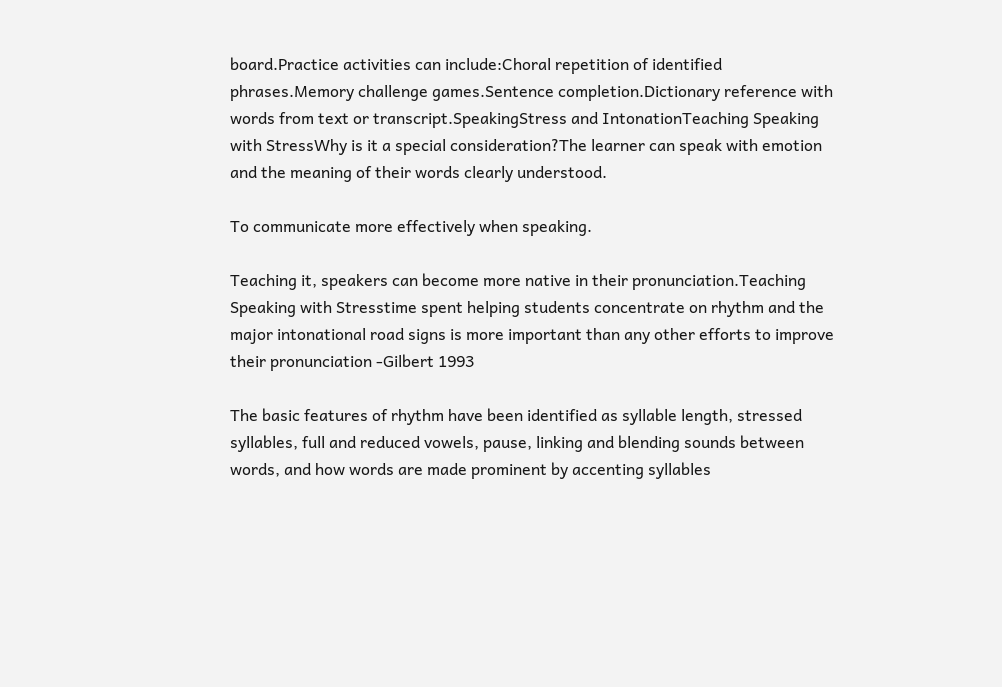board.Practice activities can include:Choral repetition of identified phrases.Memory challenge games.Sentence completion.Dictionary reference with words from text or transcript.SpeakingStress and IntonationTeaching Speaking with StressWhy is it a special consideration?The learner can speak with emotion and the meaning of their words clearly understood.

To communicate more effectively when speaking.

Teaching it, speakers can become more native in their pronunciation.Teaching Speaking with Stresstime spent helping students concentrate on rhythm and the major intonational road signs is more important than any other efforts to improve their pronunciation -Gilbert 1993

The basic features of rhythm have been identified as syllable length, stressed syllables, full and reduced vowels, pause, linking and blending sounds between words, and how words are made prominent by accenting syllables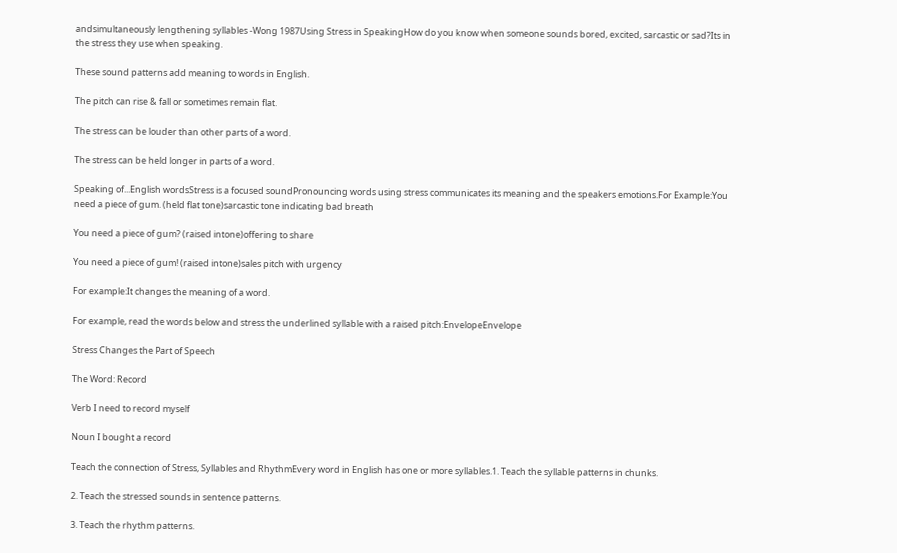andsimultaneously lengthening syllables -Wong 1987Using Stress in SpeakingHow do you know when someone sounds bored, excited, sarcastic or sad?Its in the stress they use when speaking.

These sound patterns add meaning to words in English.

The pitch can rise & fall or sometimes remain flat.

The stress can be louder than other parts of a word.

The stress can be held longer in parts of a word.

Speaking of...English wordsStress is a focused soundPronouncing words using stress communicates its meaning and the speakers emotions.For Example:You need a piece of gum. (held flat tone)sarcastic tone indicating bad breath

You need a piece of gum? (raised intone)offering to share

You need a piece of gum! (raised intone)sales pitch with urgency

For example:It changes the meaning of a word.

For example, read the words below and stress the underlined syllable with a raised pitch:EnvelopeEnvelope

Stress Changes the Part of Speech

The Word: Record

Verb I need to record myself

Noun I bought a record

Teach the connection of Stress, Syllables and RhythmEvery word in English has one or more syllables.1. Teach the syllable patterns in chunks.

2. Teach the stressed sounds in sentence patterns.

3. Teach the rhythm patterns.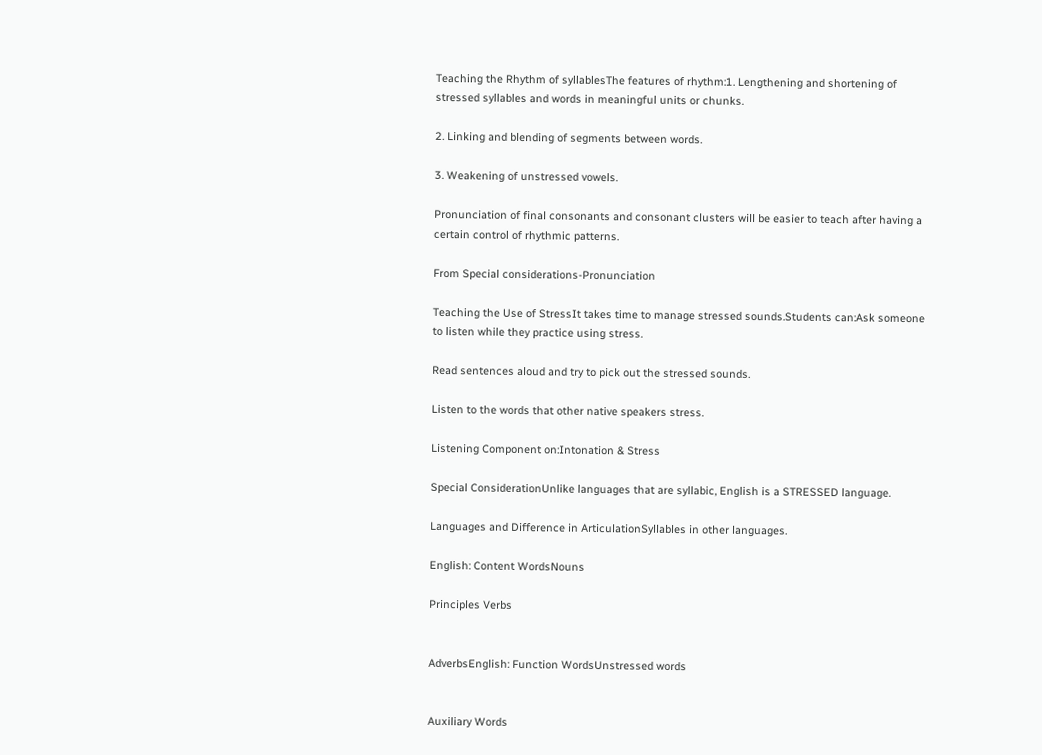Teaching the Rhythm of syllablesThe features of rhythm:1. Lengthening and shortening of stressed syllables and words in meaningful units or chunks.

2. Linking and blending of segments between words.

3. Weakening of unstressed vowels.

Pronunciation of final consonants and consonant clusters will be easier to teach after having a certain control of rhythmic patterns.

From Special considerations-Pronunciation

Teaching the Use of StressIt takes time to manage stressed sounds.Students can:Ask someone to listen while they practice using stress.

Read sentences aloud and try to pick out the stressed sounds.

Listen to the words that other native speakers stress.

Listening Component on:Intonation & Stress

Special ConsiderationUnlike languages that are syllabic, English is a STRESSED language.

Languages and Difference in ArticulationSyllables in other languages.

English: Content WordsNouns

Principles Verbs


AdverbsEnglish: Function WordsUnstressed words


Auxiliary Words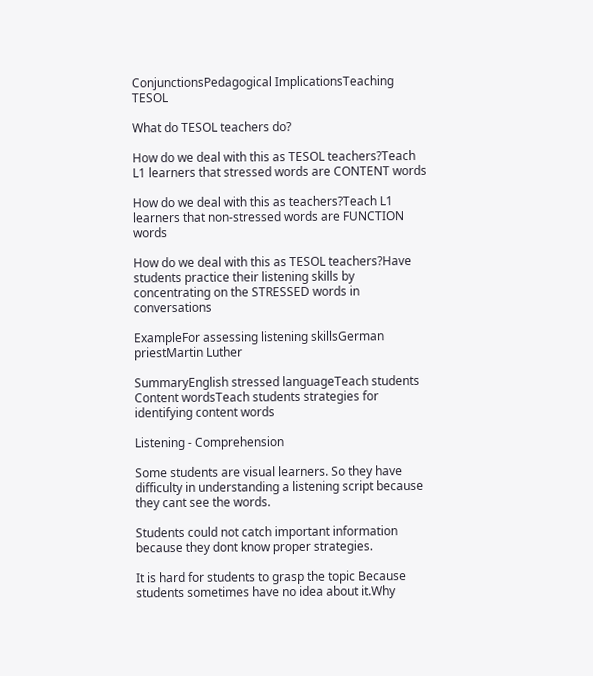ConjunctionsPedagogical ImplicationsTeaching TESOL

What do TESOL teachers do?

How do we deal with this as TESOL teachers?Teach L1 learners that stressed words are CONTENT words

How do we deal with this as teachers?Teach L1 learners that non-stressed words are FUNCTION words

How do we deal with this as TESOL teachers?Have students practice their listening skills by concentrating on the STRESSED words in conversations

ExampleFor assessing listening skillsGerman priestMartin Luther

SummaryEnglish stressed languageTeach students Content wordsTeach students strategies for identifying content words

Listening - Comprehension

Some students are visual learners. So they have difficulty in understanding a listening script because they cant see the words.

Students could not catch important information because they dont know proper strategies.

It is hard for students to grasp the topic Because students sometimes have no idea about it.Why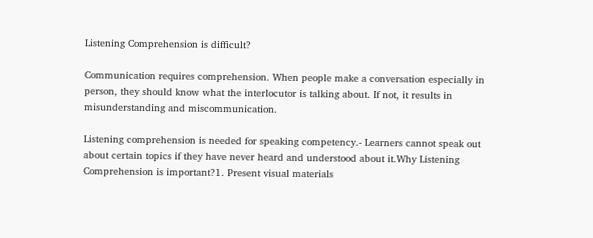Listening Comprehension is difficult?

Communication requires comprehension. When people make a conversation especially in person, they should know what the interlocutor is talking about. If not, it results in misunderstanding and miscommunication.

Listening comprehension is needed for speaking competency.- Learners cannot speak out about certain topics if they have never heard and understood about it.Why Listening Comprehension is important?1. Present visual materials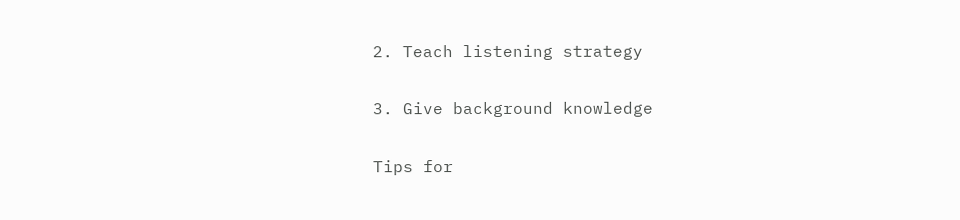2. Teach listening strategy

3. Give background knowledge

Tips for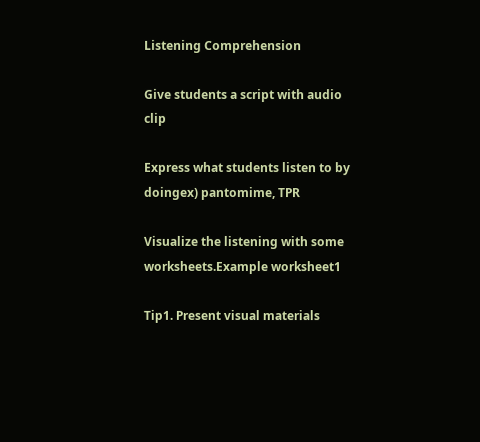Listening Comprehension

Give students a script with audio clip

Express what students listen to by doingex) pantomime, TPR

Visualize the listening with some worksheets.Example worksheet1

Tip1. Present visual materials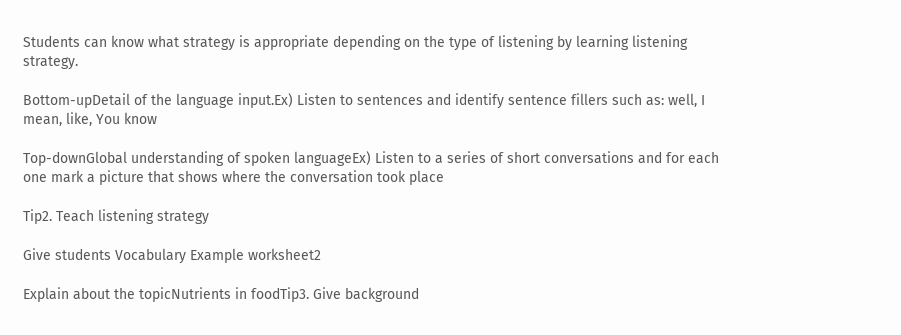Students can know what strategy is appropriate depending on the type of listening by learning listening strategy.

Bottom-upDetail of the language input.Ex) Listen to sentences and identify sentence fillers such as: well, I mean, like, You know

Top-downGlobal understanding of spoken languageEx) Listen to a series of short conversations and for each one mark a picture that shows where the conversation took place

Tip2. Teach listening strategy

Give students Vocabulary Example worksheet2

Explain about the topicNutrients in foodTip3. Give background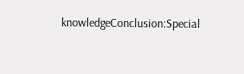knowledgeConclusion:Special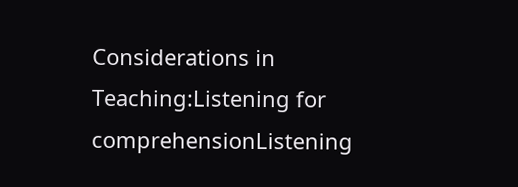Considerations in Teaching:Listening for comprehensionListening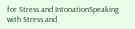for Stress and IntonationSpeaking with Stress and